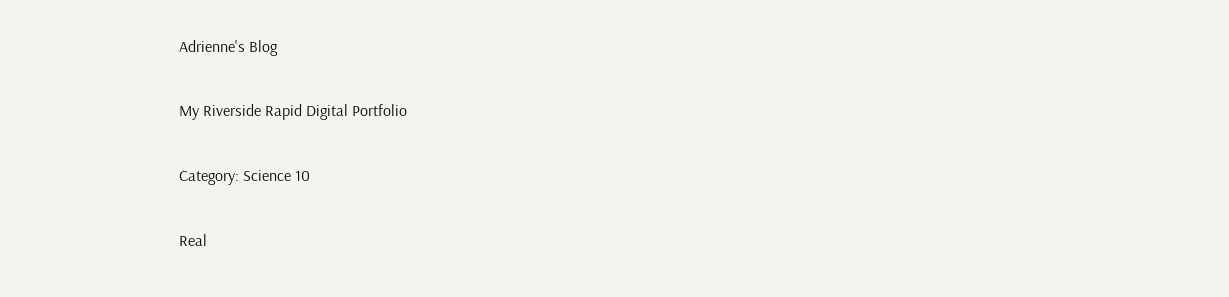Adrienne's Blog

My Riverside Rapid Digital Portfolio

Category: Science 10

Real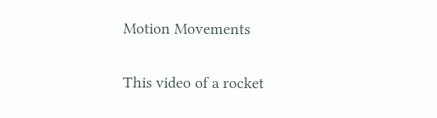Motion Movements

This video of a rocket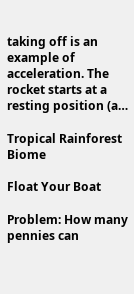taking off is an example of acceleration. The rocket starts at a resting position (a…

Tropical Rainforest Biome

Float Your Boat

Problem: How many pennies can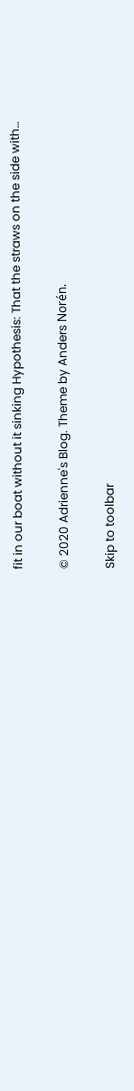fit in our boat without it sinking Hypothesis: That the straws on the side with…

© 2020 Adrienne's Blog. Theme by Anders Norén.

Skip to toolbar